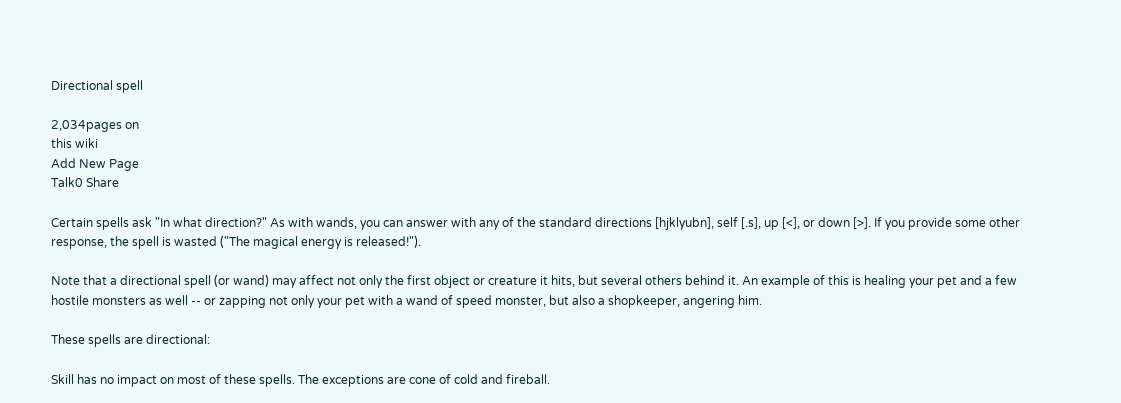Directional spell

2,034pages on
this wiki
Add New Page
Talk0 Share

Certain spells ask "In what direction?" As with wands, you can answer with any of the standard directions [hjklyubn], self [.s], up [<], or down [>]. If you provide some other response, the spell is wasted ("The magical energy is released!").

Note that a directional spell (or wand) may affect not only the first object or creature it hits, but several others behind it. An example of this is healing your pet and a few hostile monsters as well -- or zapping not only your pet with a wand of speed monster, but also a shopkeeper, angering him.

These spells are directional:

Skill has no impact on most of these spells. The exceptions are cone of cold and fireball.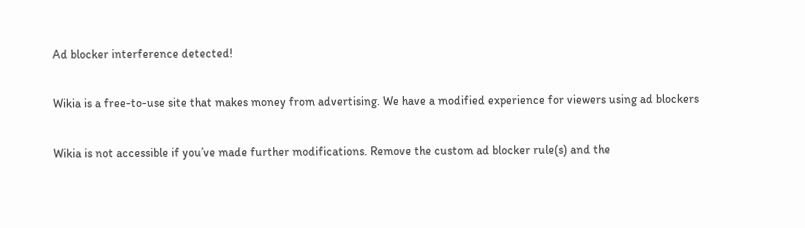Ad blocker interference detected!

Wikia is a free-to-use site that makes money from advertising. We have a modified experience for viewers using ad blockers

Wikia is not accessible if you’ve made further modifications. Remove the custom ad blocker rule(s) and the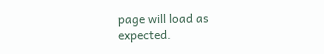page will load as expected.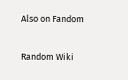Also on Fandom

Random Wiki